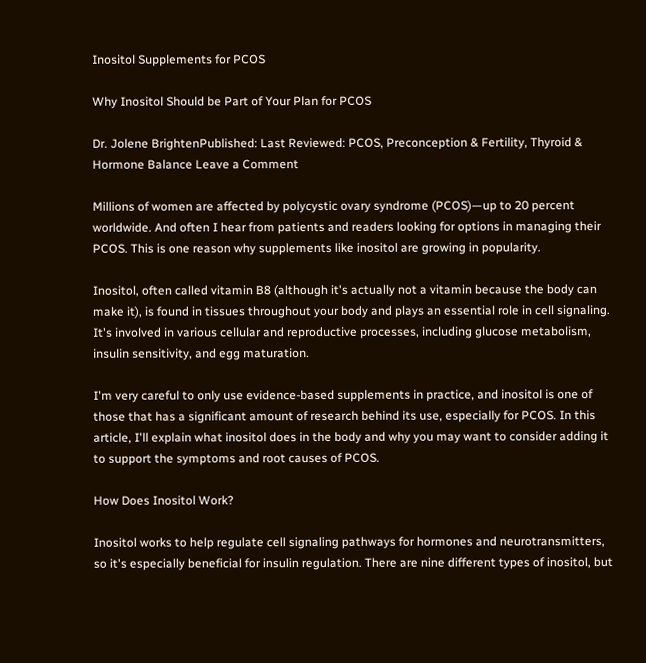Inositol Supplements for PCOS

Why Inositol Should be Part of Your Plan for PCOS

Dr. Jolene BrightenPublished: Last Reviewed: PCOS, Preconception & Fertility, Thyroid & Hormone Balance Leave a Comment

Millions of women are affected by polycystic ovary syndrome (PCOS)—up to 20 percent worldwide. And often I hear from patients and readers looking for options in managing their PCOS. This is one reason why supplements like inositol are growing in popularity.

Inositol, often called vitamin B8 (although it's actually not a vitamin because the body can make it), is found in tissues throughout your body and plays an essential role in cell signaling. It's involved in various cellular and reproductive processes, including glucose metabolism, insulin sensitivity, and egg maturation.

I'm very careful to only use evidence-based supplements in practice, and inositol is one of those that has a significant amount of research behind its use, especially for PCOS. In this article, I'll explain what inositol does in the body and why you may want to consider adding it to support the symptoms and root causes of PCOS.

How Does Inositol Work?

Inositol works to help regulate cell signaling pathways for hormones and neurotransmitters, so it's especially beneficial for insulin regulation. There are nine different types of inositol, but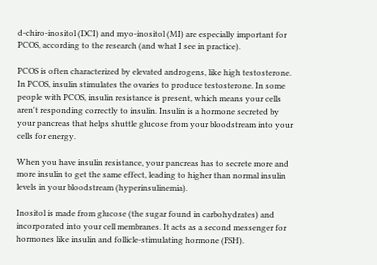d-chiro-inositol (DCI) and myo-inositol (MI) are especially important for PCOS, according to the research (and what I see in practice).

PCOS is often characterized by elevated androgens, like high testosterone. In PCOS, insulin stimulates the ovaries to produce testosterone. In some people with PCOS, insulin resistance is present, which means your cells aren't responding correctly to insulin. Insulin is a hormone secreted by your pancreas that helps shuttle glucose from your bloodstream into your cells for energy.

When you have insulin resistance, your pancreas has to secrete more and more insulin to get the same effect, leading to higher than normal insulin levels in your bloodstream (hyperinsulinemia).

Inositol is made from glucose (the sugar found in carbohydrates) and incorporated into your cell membranes. It acts as a second messenger for hormones like insulin and follicle-stimulating hormone (FSH).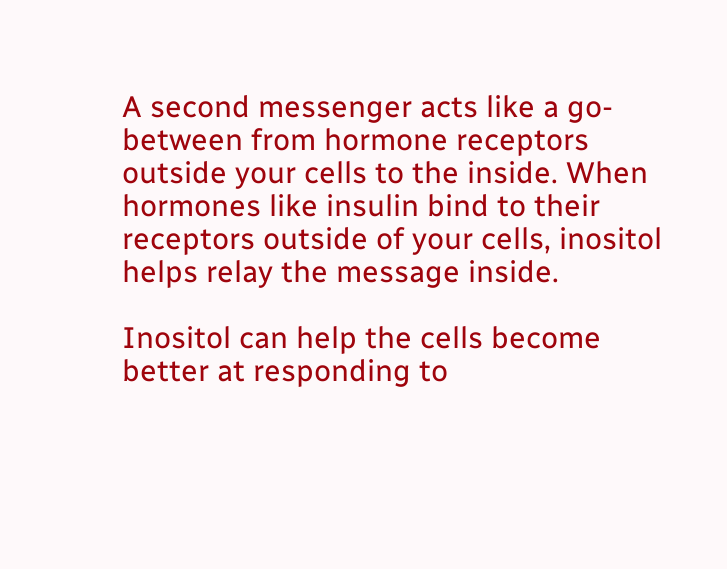A second messenger acts like a go-between from hormone receptors outside your cells to the inside. When hormones like insulin bind to their receptors outside of your cells, inositol helps relay the message inside.

Inositol can help the cells become better at responding to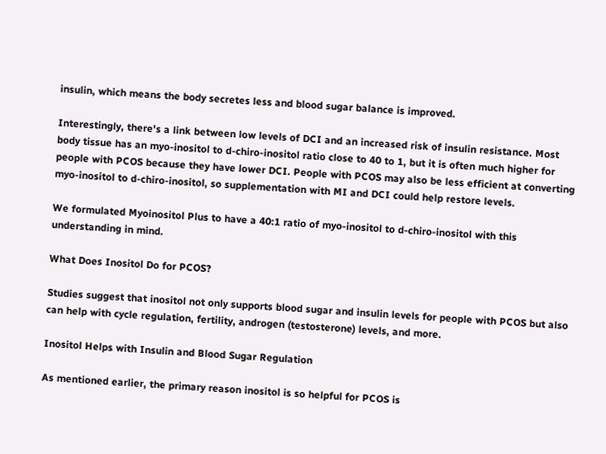insulin, which means the body secretes less and blood sugar balance is improved.

Interestingly, there's a link between low levels of DCI and an increased risk of insulin resistance. Most body tissue has an myo-inositol to d-chiro-inositol ratio close to 40 to 1, but it is often much higher for people with PCOS because they have lower DCI. People with PCOS may also be less efficient at converting myo-inositol to d-chiro-inositol, so supplementation with MI and DCI could help restore levels.

We formulated Myoinositol Plus to have a 40:1 ratio of myo-inositol to d-chiro-inositol with this understanding in mind.

What Does Inositol Do for PCOS?

Studies suggest that inositol not only supports blood sugar and insulin levels for people with PCOS but also can help with cycle regulation, fertility, androgen (testosterone) levels, and more.

Inositol Helps with Insulin and Blood Sugar Regulation

As mentioned earlier, the primary reason inositol is so helpful for PCOS is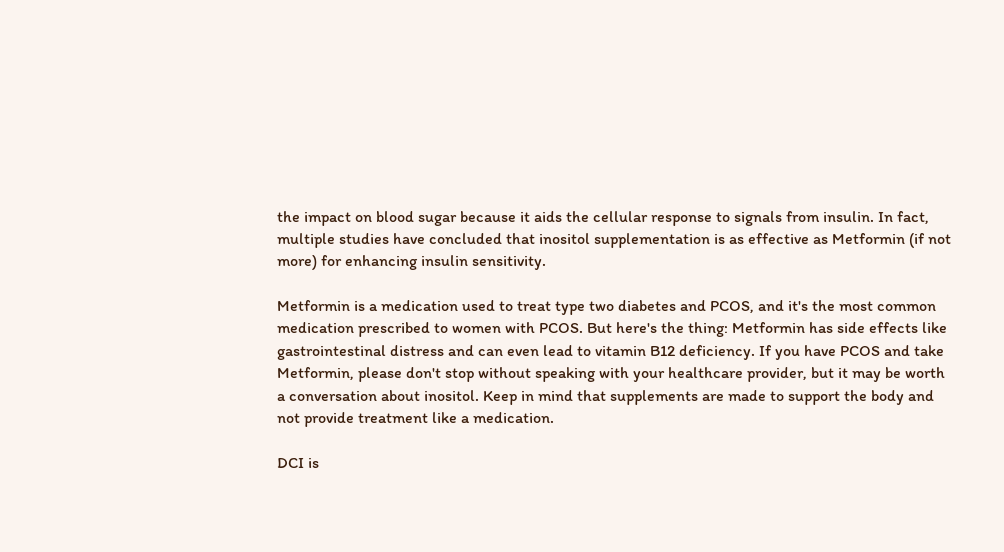the impact on blood sugar because it aids the cellular response to signals from insulin. In fact, multiple studies have concluded that inositol supplementation is as effective as Metformin (if not more) for enhancing insulin sensitivity.

Metformin is a medication used to treat type two diabetes and PCOS, and it's the most common medication prescribed to women with PCOS. But here's the thing: Metformin has side effects like gastrointestinal distress and can even lead to vitamin B12 deficiency. If you have PCOS and take Metformin, please don't stop without speaking with your healthcare provider, but it may be worth a conversation about inositol. Keep in mind that supplements are made to support the body and not provide treatment like a medication.

DCI is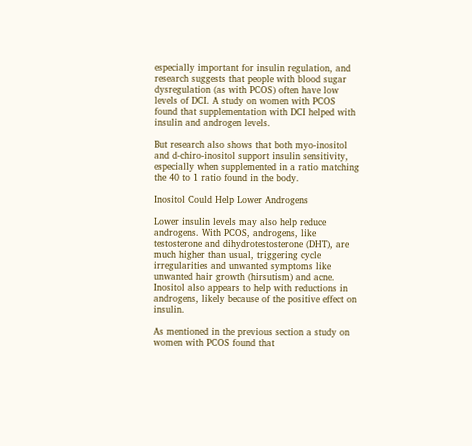especially important for insulin regulation, and research suggests that people with blood sugar dysregulation (as with PCOS) often have low levels of DCI. A study on women with PCOS found that supplementation with DCI helped with insulin and androgen levels.

But research also shows that both myo-inositol and d-chiro-inositol support insulin sensitivity, especially when supplemented in a ratio matching the 40 to 1 ratio found in the body.

Inositol Could Help Lower Androgens

Lower insulin levels may also help reduce androgens. With PCOS, androgens, like testosterone and dihydrotestosterone (DHT), are much higher than usual, triggering cycle irregularities and unwanted symptoms like unwanted hair growth (hirsutism) and acne. Inositol also appears to help with reductions in androgens, likely because of the positive effect on insulin.

As mentioned in the previous section a study on women with PCOS found that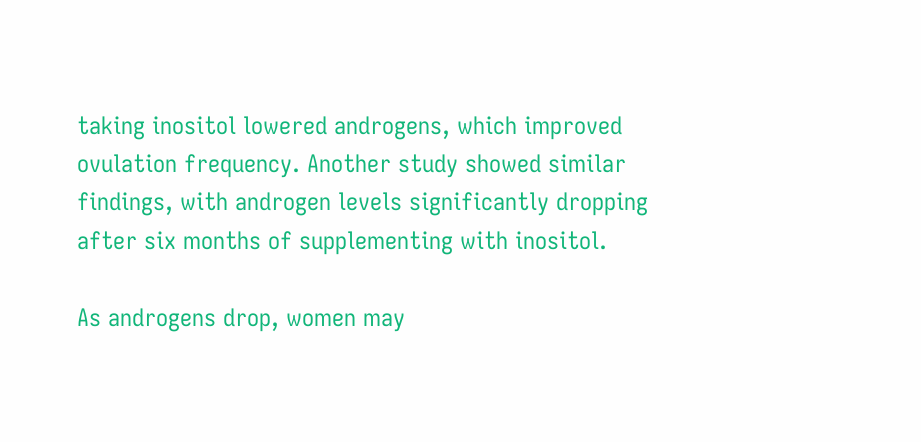taking inositol lowered androgens, which improved ovulation frequency. Another study showed similar findings, with androgen levels significantly dropping after six months of supplementing with inositol.

As androgens drop, women may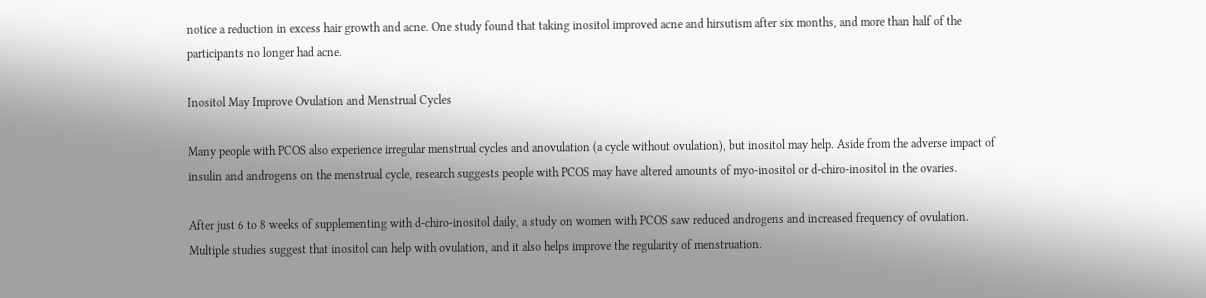notice a reduction in excess hair growth and acne. One study found that taking inositol improved acne and hirsutism after six months, and more than half of the participants no longer had acne.

Inositol May Improve Ovulation and Menstrual Cycles

Many people with PCOS also experience irregular menstrual cycles and anovulation (a cycle without ovulation), but inositol may help. Aside from the adverse impact of insulin and androgens on the menstrual cycle, research suggests people with PCOS may have altered amounts of myo-inositol or d-chiro-inositol in the ovaries.

After just 6 to 8 weeks of supplementing with d-chiro-inositol daily, a study on women with PCOS saw reduced androgens and increased frequency of ovulation. Multiple studies suggest that inositol can help with ovulation, and it also helps improve the regularity of menstruation.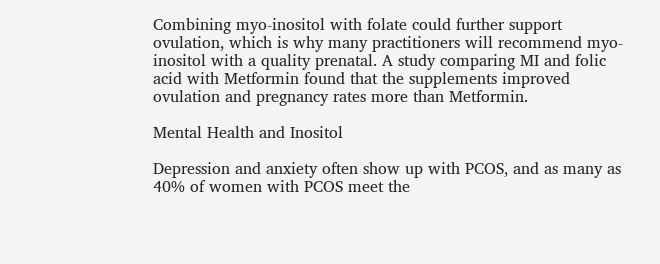Combining myo-inositol with folate could further support ovulation, which is why many practitioners will recommend myo-inositol with a quality prenatal. A study comparing MI and folic acid with Metformin found that the supplements improved ovulation and pregnancy rates more than Metformin.

Mental Health and Inositol

Depression and anxiety often show up with PCOS, and as many as 40% of women with PCOS meet the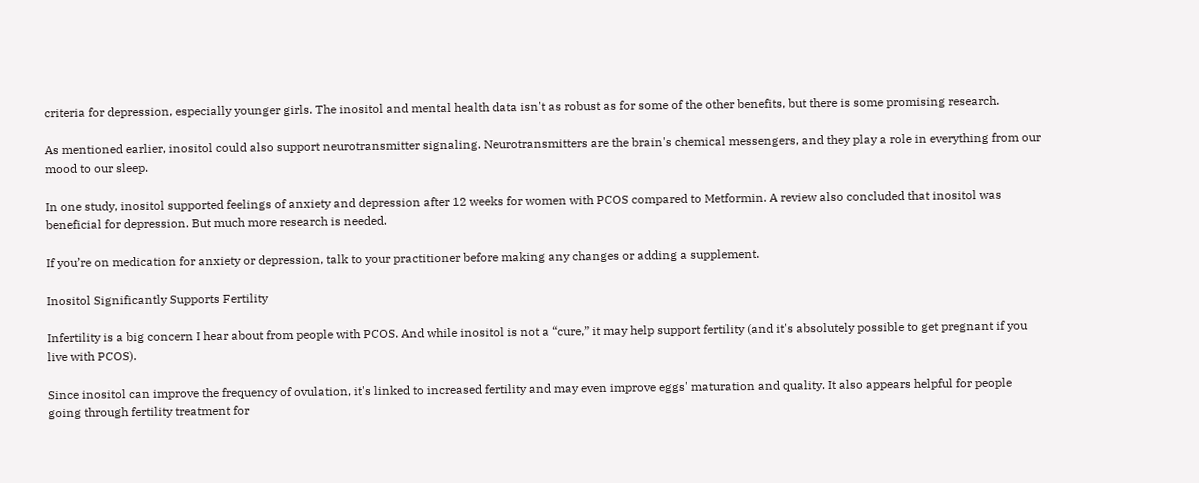criteria for depression, especially younger girls. The inositol and mental health data isn't as robust as for some of the other benefits, but there is some promising research.

As mentioned earlier, inositol could also support neurotransmitter signaling. Neurotransmitters are the brain's chemical messengers, and they play a role in everything from our mood to our sleep.

In one study, inositol supported feelings of anxiety and depression after 12 weeks for women with PCOS compared to Metformin. A review also concluded that inositol was beneficial for depression. But much more research is needed.

If you’re on medication for anxiety or depression, talk to your practitioner before making any changes or adding a supplement.

Inositol Significantly Supports Fertility

Infertility is a big concern I hear about from people with PCOS. And while inositol is not a “cure,” it may help support fertility (and it's absolutely possible to get pregnant if you live with PCOS).

Since inositol can improve the frequency of ovulation, it's linked to increased fertility and may even improve eggs' maturation and quality. It also appears helpful for people going through fertility treatment for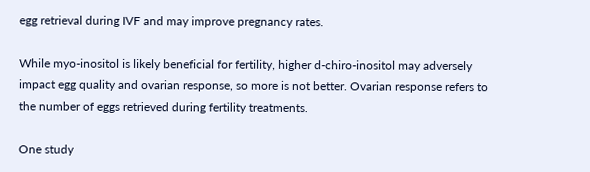egg retrieval during IVF and may improve pregnancy rates.

While myo-inositol is likely beneficial for fertility, higher d-chiro-inositol may adversely impact egg quality and ovarian response, so more is not better. Ovarian response refers to the number of eggs retrieved during fertility treatments.

One study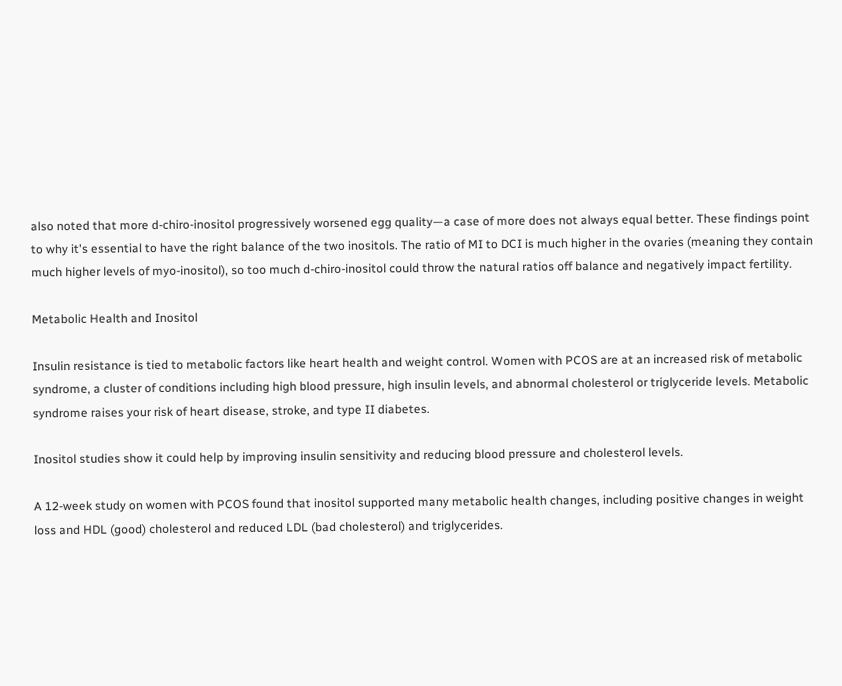also noted that more d-chiro-inositol progressively worsened egg quality—a case of more does not always equal better. These findings point to why it's essential to have the right balance of the two inositols. The ratio of MI to DCI is much higher in the ovaries (meaning they contain much higher levels of myo-inositol), so too much d-chiro-inositol could throw the natural ratios off balance and negatively impact fertility.

Metabolic Health and Inositol

Insulin resistance is tied to metabolic factors like heart health and weight control. Women with PCOS are at an increased risk of metabolic syndrome, a cluster of conditions including high blood pressure, high insulin levels, and abnormal cholesterol or triglyceride levels. Metabolic syndrome raises your risk of heart disease, stroke, and type II diabetes.

Inositol studies show it could help by improving insulin sensitivity and reducing blood pressure and cholesterol levels.

A 12-week study on women with PCOS found that inositol supported many metabolic health changes, including positive changes in weight loss and HDL (good) cholesterol and reduced LDL (bad cholesterol) and triglycerides.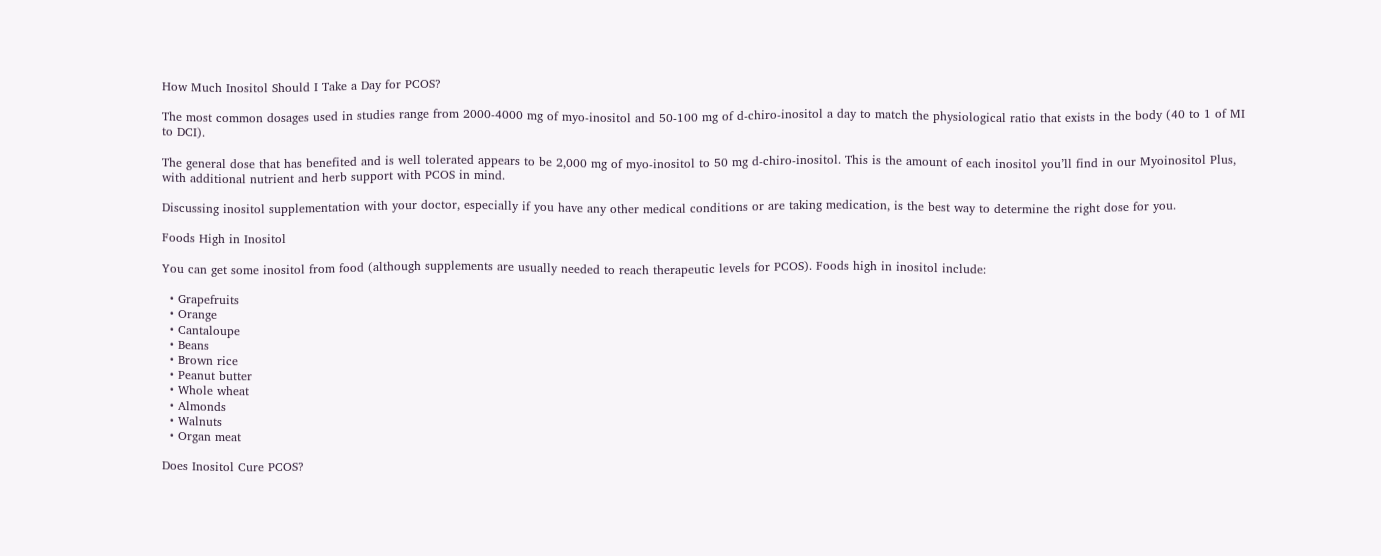How Much Inositol Should I Take a Day for PCOS?

The most common dosages used in studies range from 2000-4000 mg of myo-inositol and 50-100 mg of d-chiro-inositol a day to match the physiological ratio that exists in the body (40 to 1 of MI to DCI).

The general dose that has benefited and is well tolerated appears to be 2,000 mg of myo-inositol to 50 mg d-chiro-inositol. This is the amount of each inositol you’ll find in our Myoinositol Plus, with additional nutrient and herb support with PCOS in mind.

Discussing inositol supplementation with your doctor, especially if you have any other medical conditions or are taking medication, is the best way to determine the right dose for you.

Foods High in Inositol

You can get some inositol from food (although supplements are usually needed to reach therapeutic levels for PCOS). Foods high in inositol include:

  • Grapefruits
  • Orange
  • Cantaloupe
  • Beans
  • Brown rice
  • Peanut butter
  • Whole wheat
  • Almonds
  • Walnuts
  • Organ meat

Does Inositol Cure PCOS?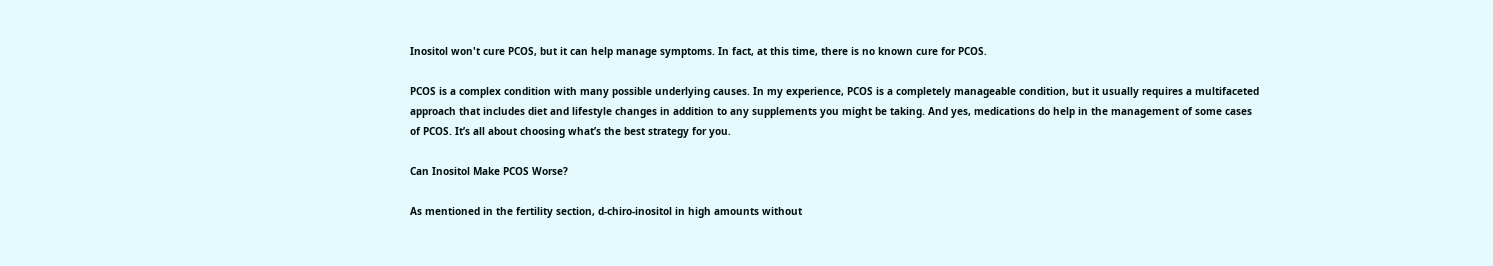Inositol won't cure PCOS, but it can help manage symptoms. In fact, at this time, there is no known cure for PCOS.

PCOS is a complex condition with many possible underlying causes. In my experience, PCOS is a completely manageable condition, but it usually requires a multifaceted approach that includes diet and lifestyle changes in addition to any supplements you might be taking. And yes, medications do help in the management of some cases of PCOS. It’s all about choosing what’s the best strategy for you.

Can Inositol Make PCOS Worse?

As mentioned in the fertility section, d-chiro-inositol in high amounts without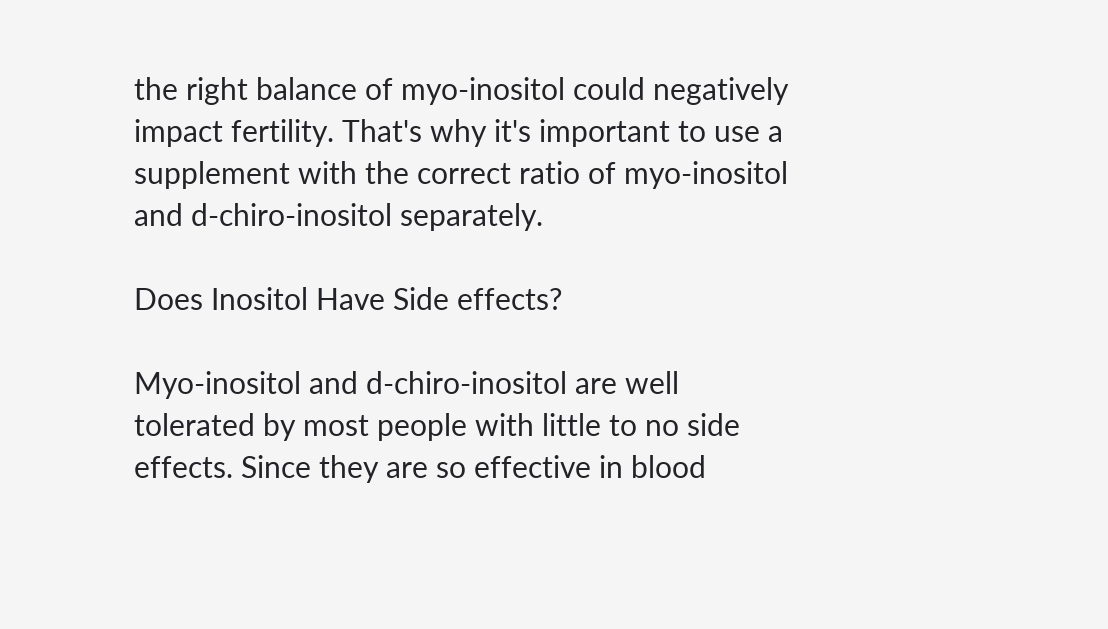the right balance of myo-inositol could negatively impact fertility. That's why it's important to use a supplement with the correct ratio of myo-inositol and d-chiro-inositol separately.

Does Inositol Have Side effects?

Myo-inositol and d-chiro-inositol are well tolerated by most people with little to no side effects. Since they are so effective in blood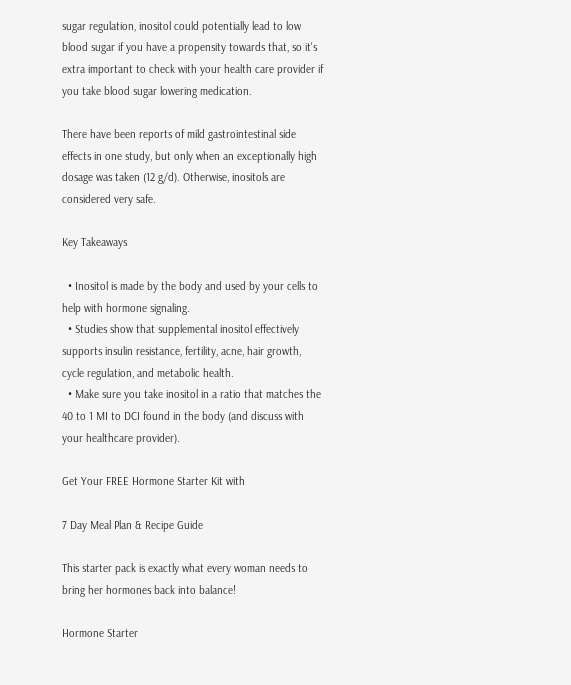sugar regulation, inositol could potentially lead to low blood sugar if you have a propensity towards that, so it's extra important to check with your health care provider if you take blood sugar lowering medication.

There have been reports of mild gastrointestinal side effects in one study, but only when an exceptionally high dosage was taken (12 g/d). Otherwise, inositols are considered very safe.

Key Takeaways

  • Inositol is made by the body and used by your cells to help with hormone signaling.
  • Studies show that supplemental inositol effectively supports insulin resistance, fertility, acne, hair growth, cycle regulation, and metabolic health.
  • Make sure you take inositol in a ratio that matches the 40 to 1 MI to DCI found in the body (and discuss with your healthcare provider).

Get Your FREE Hormone Starter Kit with

7 Day Meal Plan & Recipe Guide

This starter pack is exactly what every woman needs to bring her hormones back into balance!

Hormone Starter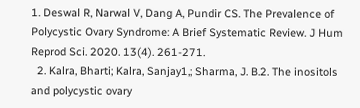1. Deswal R, Narwal V, Dang A, Pundir CS. The Prevalence of Polycystic Ovary Syndrome: A Brief Systematic Review. J Hum Reprod Sci. 2020. 13(4). 261-271.
  2. Kalra, Bharti; Kalra, Sanjay1,; Sharma, J. B.2. The inositols and polycystic ovary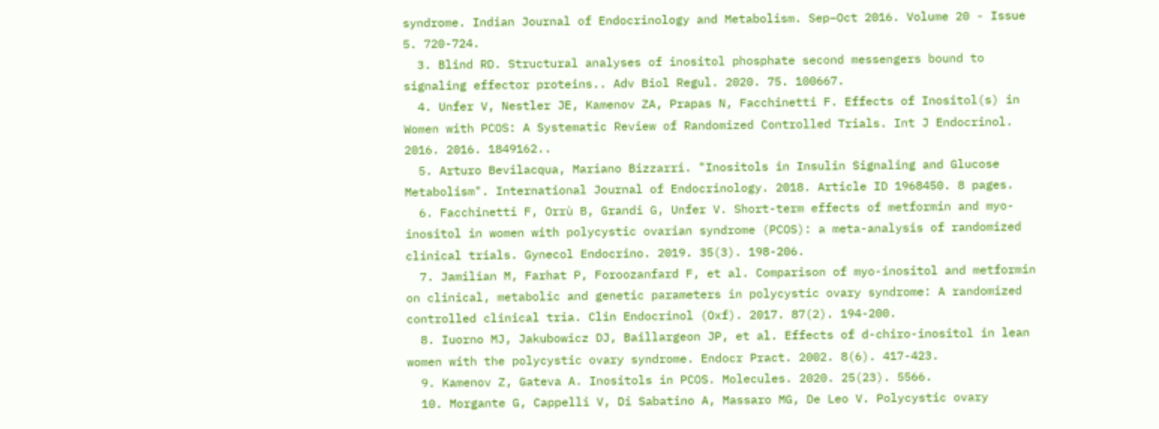syndrome. Indian Journal of Endocrinology and Metabolism. Sep–Oct 2016. Volume 20 - Issue 5. 720-724.
  3. Blind RD. Structural analyses of inositol phosphate second messengers bound to signaling effector proteins.. Adv Biol Regul. 2020. 75. 100667.
  4. Unfer V, Nestler JE, Kamenov ZA, Prapas N, Facchinetti F. Effects of Inositol(s) in Women with PCOS: A Systematic Review of Randomized Controlled Trials. Int J Endocrinol. 2016. 2016. 1849162..
  5. Arturo Bevilacqua, Mariano Bizzarri. "Inositols in Insulin Signaling and Glucose Metabolism". International Journal of Endocrinology. 2018. Article ID 1968450. 8 pages.
  6. Facchinetti F, Orrù B, Grandi G, Unfer V. Short-term effects of metformin and myo-inositol in women with polycystic ovarian syndrome (PCOS): a meta-analysis of randomized clinical trials. Gynecol Endocrino. 2019. 35(3). 198-206.
  7. Jamilian M, Farhat P, Foroozanfard F, et al. Comparison of myo-inositol and metformin on clinical, metabolic and genetic parameters in polycystic ovary syndrome: A randomized controlled clinical tria. Clin Endocrinol (Oxf). 2017. 87(2). 194-200.
  8. Iuorno MJ, Jakubowicz DJ, Baillargeon JP, et al. Effects of d-chiro-inositol in lean women with the polycystic ovary syndrome. Endocr Pract. 2002. 8(6). 417-423.
  9. Kamenov Z, Gateva A. Inositols in PCOS. Molecules. 2020. 25(23). 5566.
  10. Morgante G, Cappelli V, Di Sabatino A, Massaro MG, De Leo V. Polycystic ovary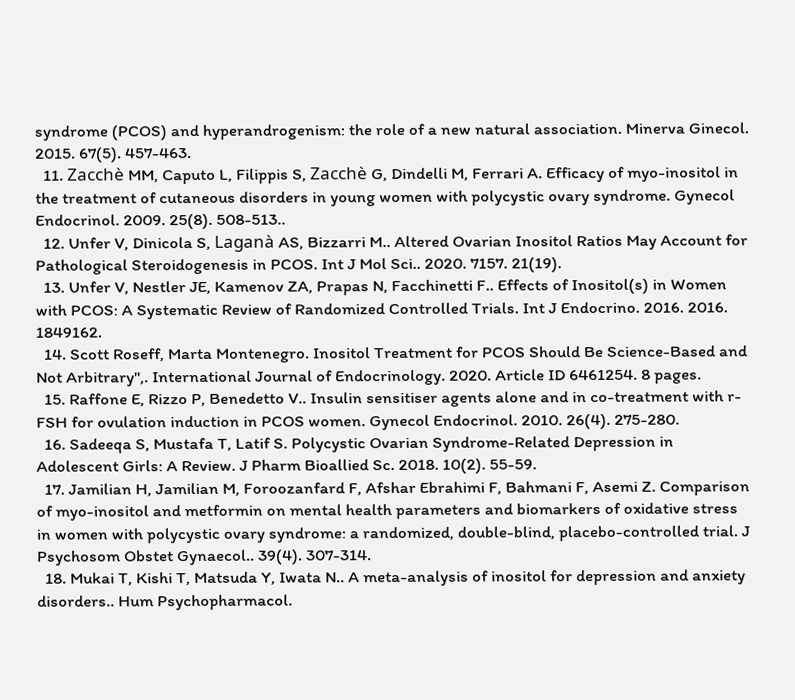syndrome (PCOS) and hyperandrogenism: the role of a new natural association. Minerva Ginecol. 2015. 67(5). 457-463.
  11. Zacchè MM, Caputo L, Filippis S, Zacchè G, Dindelli M, Ferrari A. Efficacy of myo-inositol in the treatment of cutaneous disorders in young women with polycystic ovary syndrome. Gynecol Endocrinol. 2009. 25(8). 508-513..
  12. Unfer V, Dinicola S, Laganà AS, Bizzarri M.. Altered Ovarian Inositol Ratios May Account for Pathological Steroidogenesis in PCOS. Int J Mol Sci.. 2020. 7157. 21(19).
  13. Unfer V, Nestler JE, Kamenov ZA, Prapas N, Facchinetti F.. Effects of Inositol(s) in Women with PCOS: A Systematic Review of Randomized Controlled Trials. Int J Endocrino. 2016. 2016. 1849162.
  14. Scott Roseff, Marta Montenegro. Inositol Treatment for PCOS Should Be Science-Based and Not Arbitrary",. International Journal of Endocrinology. 2020. Article ID 6461254. 8 pages.
  15. Raffone E, Rizzo P, Benedetto V.. Insulin sensitiser agents alone and in co-treatment with r-FSH for ovulation induction in PCOS women. Gynecol Endocrinol. 2010. 26(4). 275-280.
  16. Sadeeqa S, Mustafa T, Latif S. Polycystic Ovarian Syndrome-Related Depression in Adolescent Girls: A Review. J Pharm Bioallied Sc. 2018. 10(2). 55-59.
  17. Jamilian H, Jamilian M, Foroozanfard F, Afshar Ebrahimi F, Bahmani F, Asemi Z. Comparison of myo-inositol and metformin on mental health parameters and biomarkers of oxidative stress in women with polycystic ovary syndrome: a randomized, double-blind, placebo-controlled trial. J Psychosom Obstet Gynaecol.. 39(4). 307-314.
  18. Mukai T, Kishi T, Matsuda Y, Iwata N.. A meta-analysis of inositol for depression and anxiety disorders.. Hum Psychopharmacol.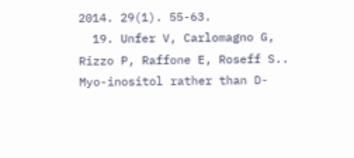2014. 29(1). 55-63.
  19. Unfer V, Carlomagno G, Rizzo P, Raffone E, Roseff S.. Myo-inositol rather than D-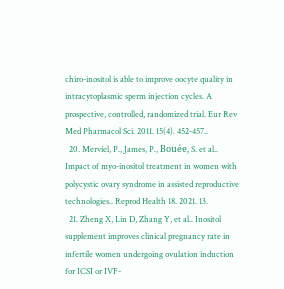chiro-inositol is able to improve oocyte quality in intracytoplasmic sperm injection cycles. A prospective, controlled, randomized trial. Eur Rev Med Pharmacol Sci. 2011. 15(4). 452-457..
  20. Merviel, P., James, P., Bouée, S. et al.. Impact of myo-inositol treatment in women with polycystic ovary syndrome in assisted reproductive technologies.. Reprod Health 18. 2021. 13.
  21. Zheng X, Lin D, Zhang Y, et al.. Inositol supplement improves clinical pregnancy rate in infertile women undergoing ovulation induction for ICSI or IVF-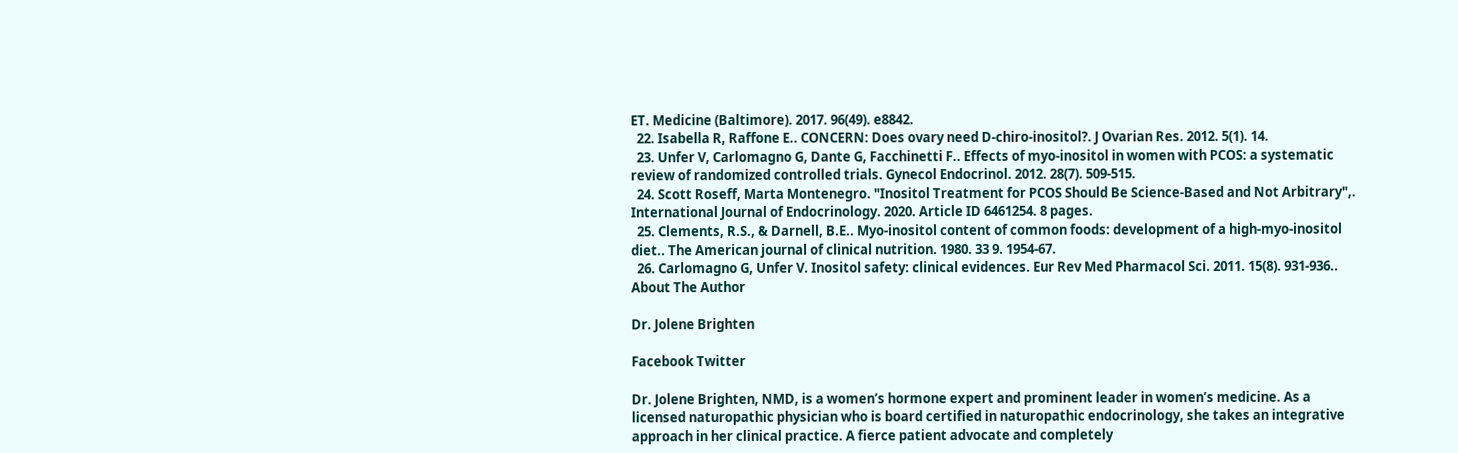ET. Medicine (Baltimore). 2017. 96(49). e8842.
  22. Isabella R, Raffone E.. CONCERN: Does ovary need D-chiro-inositol?. J Ovarian Res. 2012. 5(1). 14.
  23. Unfer V, Carlomagno G, Dante G, Facchinetti F.. Effects of myo-inositol in women with PCOS: a systematic review of randomized controlled trials. Gynecol Endocrinol. 2012. 28(7). 509-515.
  24. Scott Roseff, Marta Montenegro. "Inositol Treatment for PCOS Should Be Science-Based and Not Arbitrary",. International Journal of Endocrinology. 2020. Article ID 6461254. 8 pages.
  25. Clements, R.S., & Darnell, B.E.. Myo-inositol content of common foods: development of a high-myo-inositol diet.. The American journal of clinical nutrition. 1980. 33 9. 1954-67.
  26. Carlomagno G, Unfer V. Inositol safety: clinical evidences. Eur Rev Med Pharmacol Sci. 2011. 15(8). 931-936..
About The Author

Dr. Jolene Brighten

Facebook Twitter

Dr. Jolene Brighten, NMD, is a women’s hormone expert and prominent leader in women’s medicine. As a licensed naturopathic physician who is board certified in naturopathic endocrinology, she takes an integrative approach in her clinical practice. A fierce patient advocate and completely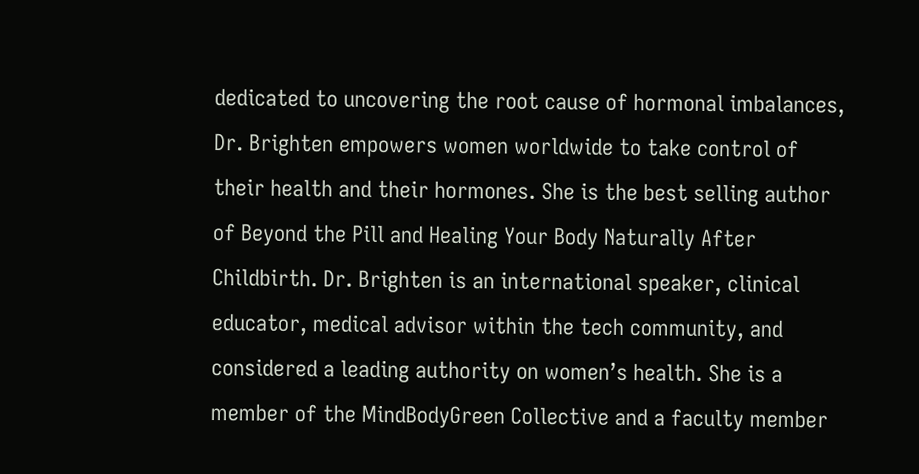dedicated to uncovering the root cause of hormonal imbalances, Dr. Brighten empowers women worldwide to take control of their health and their hormones. She is the best selling author of Beyond the Pill and Healing Your Body Naturally After Childbirth. Dr. Brighten is an international speaker, clinical educator, medical advisor within the tech community, and considered a leading authority on women’s health. She is a member of the MindBodyGreen Collective and a faculty member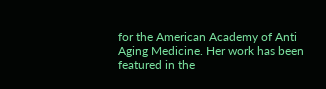for the American Academy of Anti Aging Medicine. Her work has been featured in the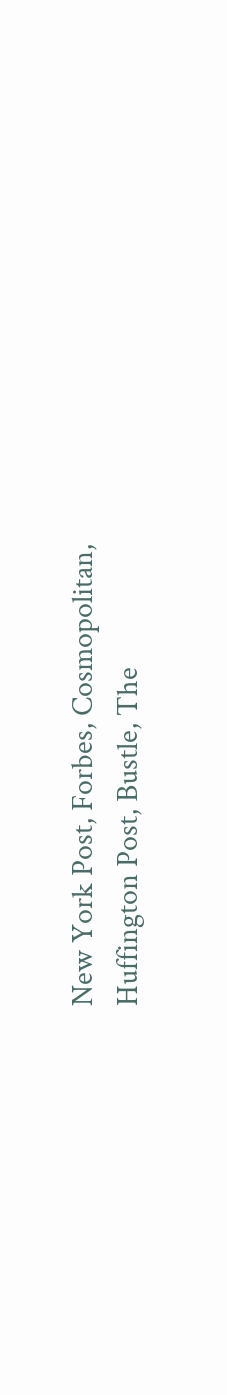New York Post, Forbes, Cosmopolitan, Huffington Post, Bustle, The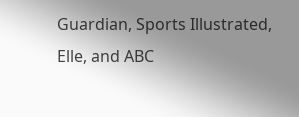Guardian, Sports Illustrated, Elle, and ABC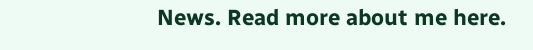News. Read more about me here.